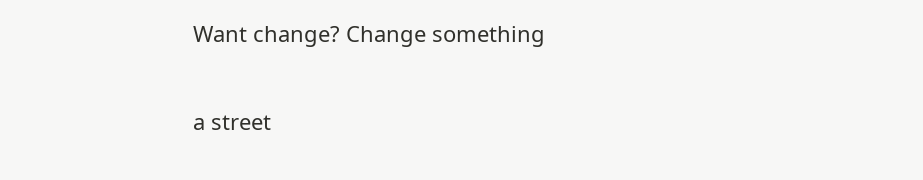Want change? Change something

a street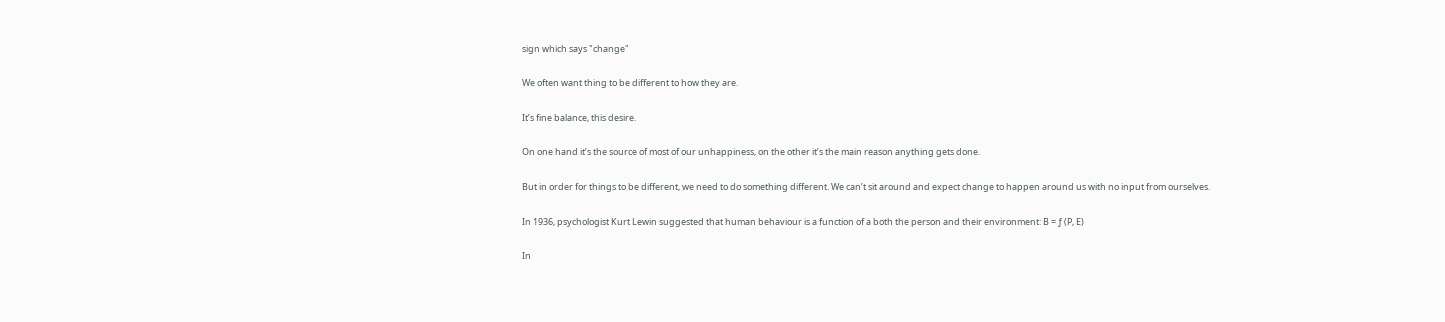sign which says "change"

We often want thing to be different to how they are.

It’s fine balance, this desire.

On one hand it’s the source of most of our unhappiness, on the other it’s the main reason anything gets done.

But in order for things to be different, we need to do something different. We can’t sit around and expect change to happen around us with no input from ourselves.

In 1936, psychologist Kurt Lewin suggested that human behaviour is a function of a both the person and their environment: B = ƒ (P, E)

In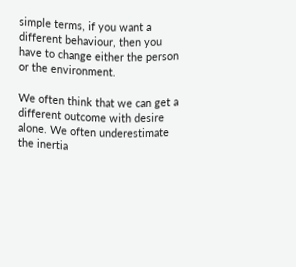simple terms, if you want a different behaviour, then you have to change either the person or the environment.

We often think that we can get a different outcome with desire alone. We often underestimate the inertia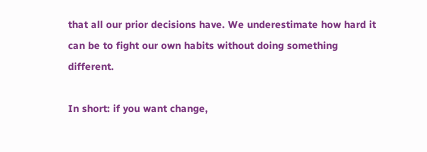that all our prior decisions have. We underestimate how hard it can be to fight our own habits without doing something different.

In short: if you want change,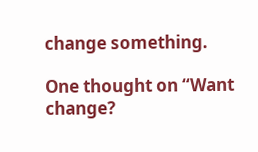change something.

One thought on “Want change?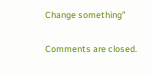Change something”

Comments are closed.